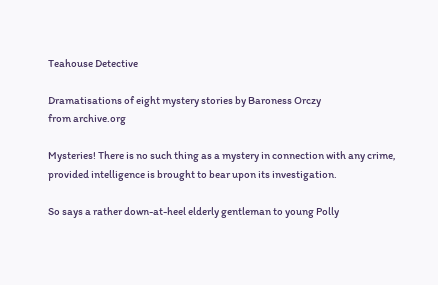Teahouse Detective

Dramatisations of eight mystery stories by Baroness Orczy
from archive.org

Mysteries! There is no such thing as a mystery in connection with any crime, provided intelligence is brought to bear upon its investigation.

So says a rather down-at-heel elderly gentleman to young Polly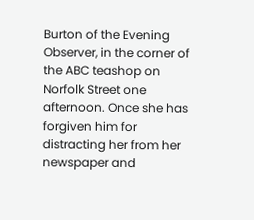Burton of the Evening Observer, in the corner of the ABC teashop on Norfolk Street one afternoon. Once she has forgiven him for distracting her from her newspaper and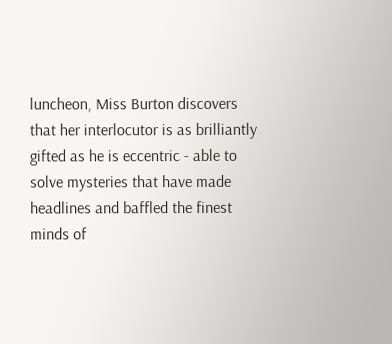luncheon, Miss Burton discovers that her interlocutor is as brilliantly gifted as he is eccentric - able to solve mysteries that have made headlines and baffled the finest minds of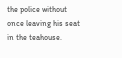the police without once leaving his seat in the teahouse.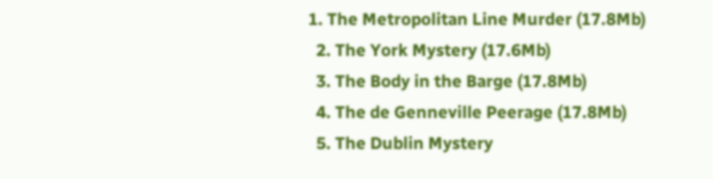1. The Metropolitan Line Murder (17.8Mb)
  2. The York Mystery (17.6Mb)
  3. The Body in the Barge (17.8Mb)
  4. The de Genneville Peerage (17.8Mb)
  5. The Dublin Mystery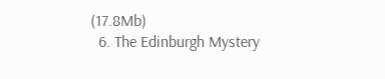(17.8Mb)
  6. The Edinburgh Mystery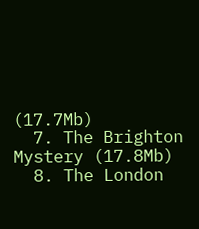(17.7Mb)
  7. The Brighton Mystery (17.8Mb)
  8. The London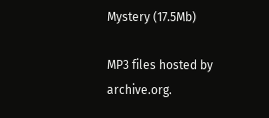Mystery (17.5Mb)

MP3 files hosted by archive.org.